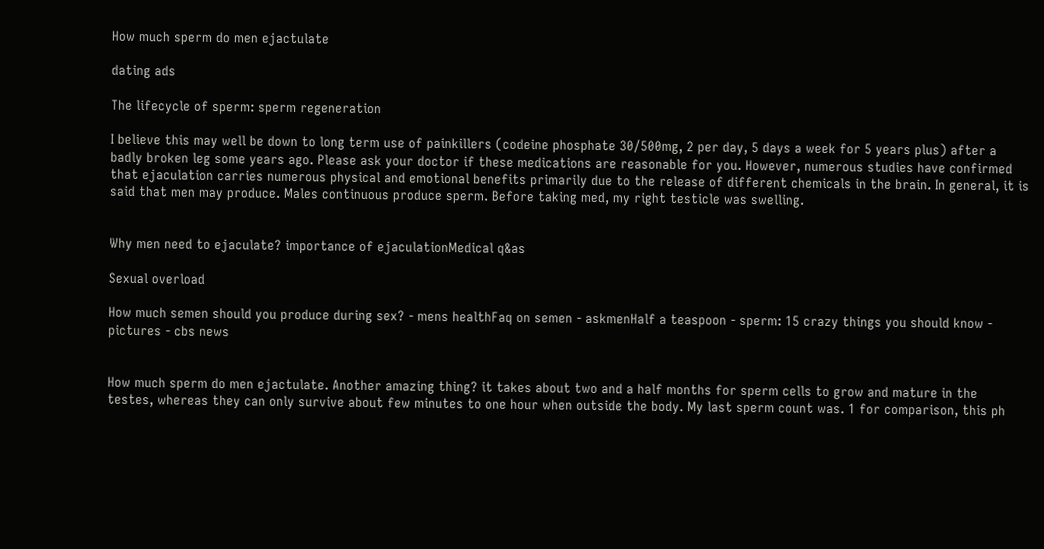How much sperm do men ejactulate

dating ads

The lifecycle of sperm: sperm regeneration

I believe this may well be down to long term use of painkillers (codeine phosphate 30/500mg, 2 per day, 5 days a week for 5 years plus) after a badly broken leg some years ago. Please ask your doctor if these medications are reasonable for you. However, numerous studies have confirmed that ejaculation carries numerous physical and emotional benefits primarily due to the release of different chemicals in the brain. In general, it is said that men may produce. Males continuous produce sperm. Before taking med, my right testicle was swelling.


Why men need to ejaculate? importance of ejaculationMedical q&as

Sexual overload

How much semen should you produce during sex? - mens healthFaq on semen - askmenHalf a teaspoon - sperm: 15 crazy things you should know - pictures - cbs news


How much sperm do men ejactulate. Another amazing thing? it takes about two and a half months for sperm cells to grow and mature in the testes, whereas they can only survive about few minutes to one hour when outside the body. My last sperm count was. 1 for comparison, this ph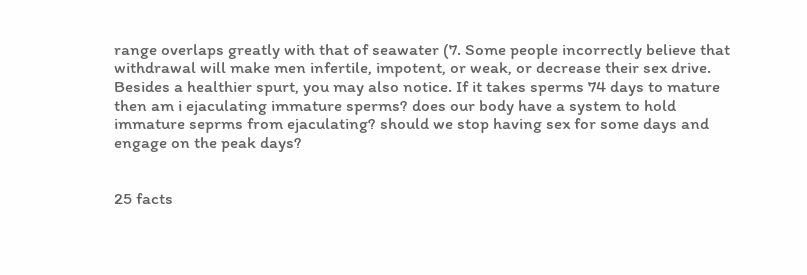range overlaps greatly with that of seawater (7. Some people incorrectly believe that withdrawal will make men infertile, impotent, or weak, or decrease their sex drive. Besides a healthier spurt, you may also notice. If it takes sperms 74 days to mature then am i ejaculating immature sperms? does our body have a system to hold immature seprms from ejaculating? should we stop having sex for some days and engage on the peak days?


25 facts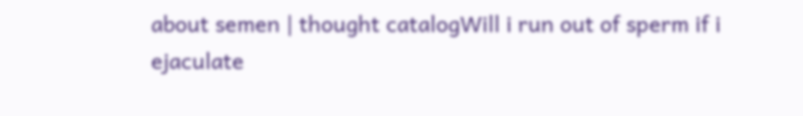about semen | thought catalogWill i run out of sperm if i ejaculate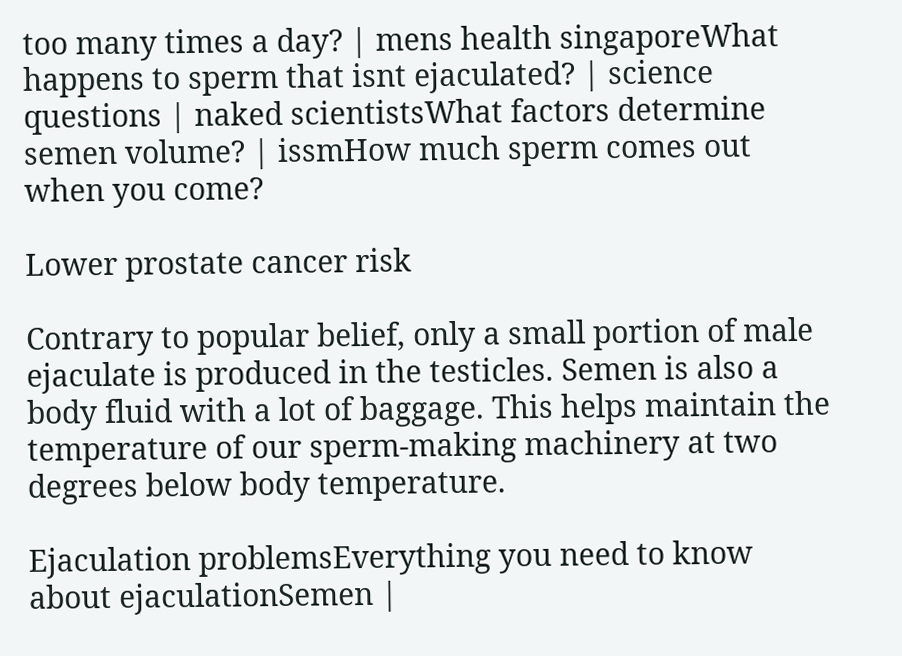too many times a day? | mens health singaporeWhat happens to sperm that isnt ejaculated? | science questions | naked scientistsWhat factors determine semen volume? | issmHow much sperm comes out when you come?

Lower prostate cancer risk

Contrary to popular belief, only a small portion of male ejaculate is produced in the testicles. Semen is also a body fluid with a lot of baggage. This helps maintain the temperature of our sperm-making machinery at two degrees below body temperature.

Ejaculation problemsEverything you need to know about ejaculationSemen |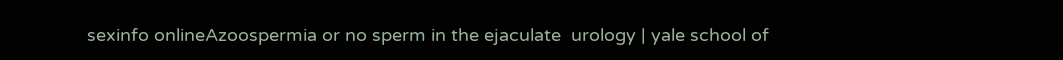sexinfo onlineAzoospermia or no sperm in the ejaculate  urology | yale school of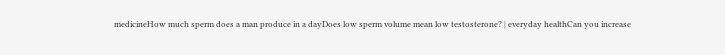medicineHow much sperm does a man produce in a dayDoes low sperm volume mean low testosterone? | everyday healthCan you increase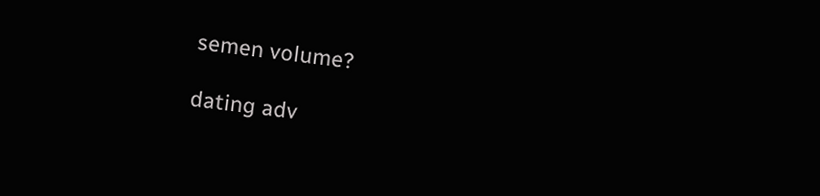semen volume?

dating adv